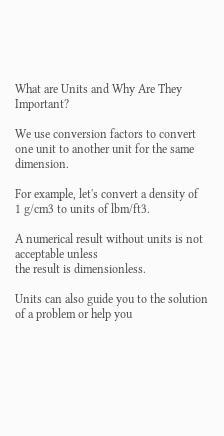What are Units and Why Are They Important?

We use conversion factors to convert one unit to another unit for the same dimension.

For example, let's convert a density of
1 g/cm3 to units of lbm/ft3.

A numerical result without units is not acceptable unless
the result is dimensionless.

Units can also guide you to the solution of a problem or help you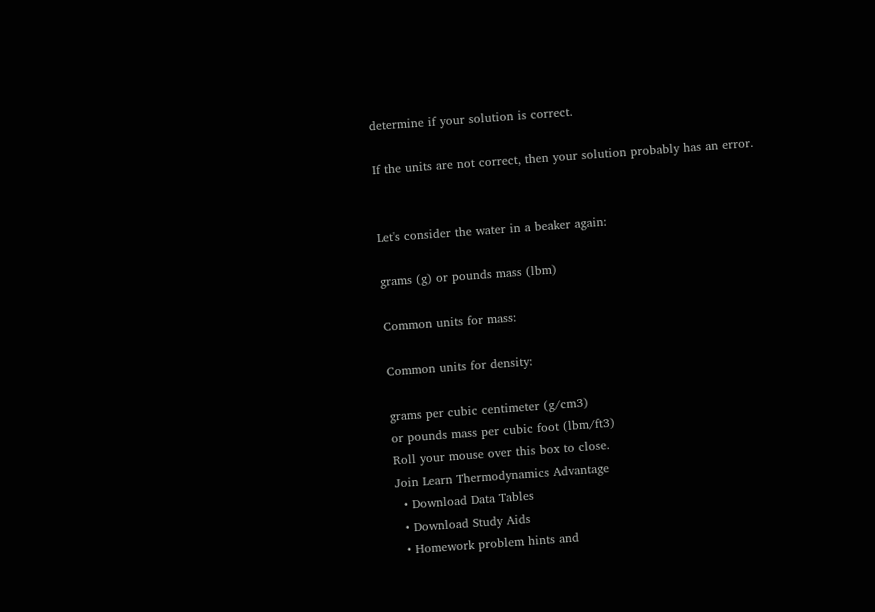determine if your solution is correct.

If the units are not correct, then your solution probably has an error.


Let's consider the water in a beaker again:

grams (g) or pounds mass (lbm)

Common units for mass:

Common units for density:

grams per cubic centimeter (g/cm3)
or pounds mass per cubic foot (lbm/ft3)
Roll your mouse over this box to close.
Join Learn Thermodynamics Advantage
  • Download Data Tables
  • Download Study Aids
  • Homework problem hints and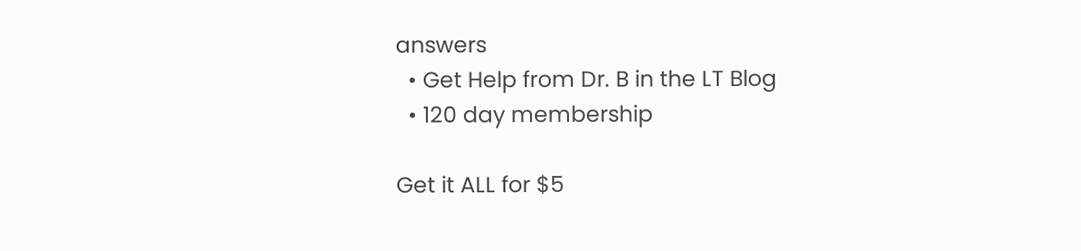answers
  • Get Help from Dr. B in the LT Blog
  • 120 day membership

Get it ALL for $5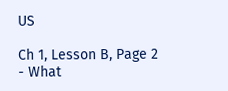US

Ch 1, Lesson B, Page 2 - What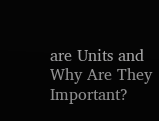are Units and Why Are They Important?